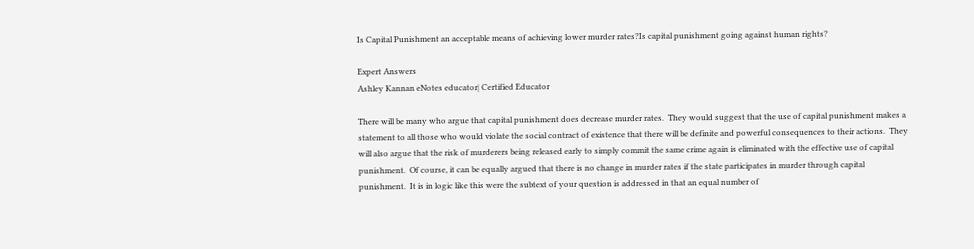Is Capital Punishment an acceptable means of achieving lower murder rates?Is capital punishment going against human rights?

Expert Answers
Ashley Kannan eNotes educator| Certified Educator

There will be many who argue that capital punishment does decrease murder rates.  They would suggest that the use of capital punishment makes a statement to all those who would violate the social contract of existence that there will be definite and powerful consequences to their actions.  They will also argue that the risk of murderers being released early to simply commit the same crime again is eliminated with the effective use of capital punishment.  Of course, it can be equally argued that there is no change in murder rates if the state participates in murder through capital punishment.  It is in logic like this were the subtext of your question is addressed in that an equal number of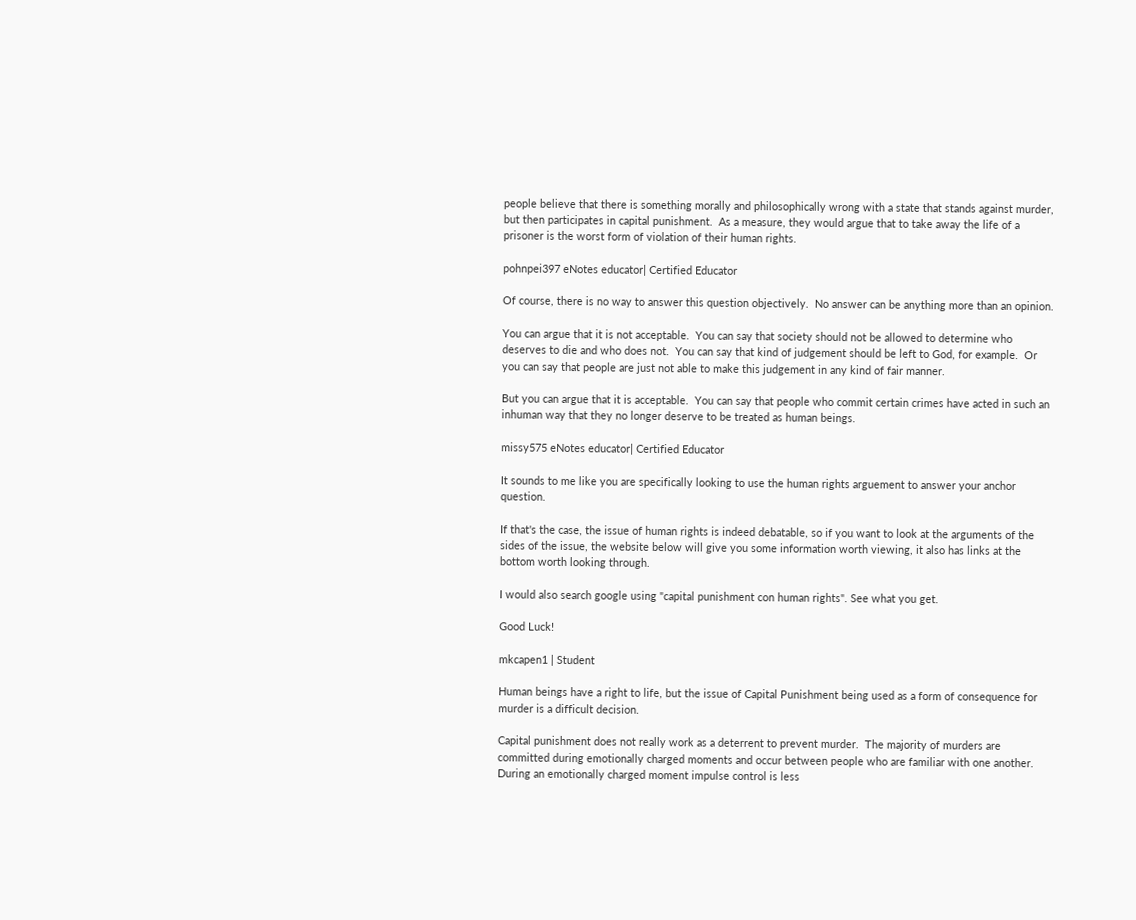people believe that there is something morally and philosophically wrong with a state that stands against murder, but then participates in capital punishment.  As a measure, they would argue that to take away the life of a prisoner is the worst form of violation of their human rights.

pohnpei397 eNotes educator| Certified Educator

Of course, there is no way to answer this question objectively.  No answer can be anything more than an opinion.

You can argue that it is not acceptable.  You can say that society should not be allowed to determine who deserves to die and who does not.  You can say that kind of judgement should be left to God, for example.  Or you can say that people are just not able to make this judgement in any kind of fair manner.

But you can argue that it is acceptable.  You can say that people who commit certain crimes have acted in such an inhuman way that they no longer deserve to be treated as human beings.

missy575 eNotes educator| Certified Educator

It sounds to me like you are specifically looking to use the human rights arguement to answer your anchor question.

If that's the case, the issue of human rights is indeed debatable, so if you want to look at the arguments of the sides of the issue, the website below will give you some information worth viewing, it also has links at the bottom worth looking through.

I would also search google using "capital punishment con human rights". See what you get.

Good Luck!

mkcapen1 | Student

Human beings have a right to life, but the issue of Capital Punishment being used as a form of consequence for murder is a difficult decision.

Capital punishment does not really work as a deterrent to prevent murder.  The majority of murders are committed during emotionally charged moments and occur between people who are familiar with one another.  During an emotionally charged moment impulse control is less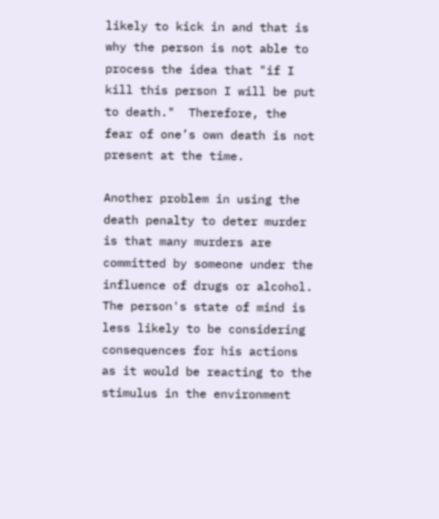likely to kick in and that is why the person is not able to process the idea that "if I kill this person I will be put to death."  Therefore, the fear of one’s own death is not present at the time.

Another problem in using the death penalty to deter murder is that many murders are committed by someone under the influence of drugs or alcohol.  The person's state of mind is less likely to be considering consequences for his actions as it would be reacting to the stimulus in the environment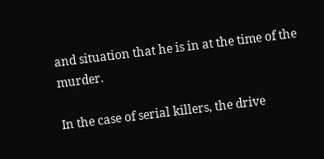and situation that he is in at the time of the murder.

In the case of serial killers, the drive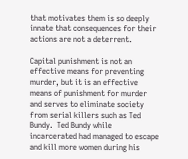that motivates them is so deeply innate that consequences for their actions are not a deterrent.

Capital punishment is not an effective means for preventing murder, but it is an effective means of punishment for murder and serves to eliminate society from serial killers such as Ted Bundy.  Ted Bundy while incarcerated had managed to escape and kill more women during his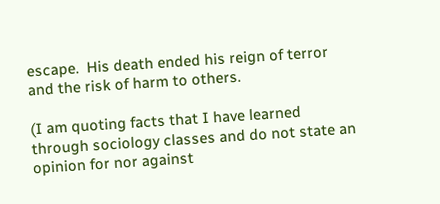escape.  His death ended his reign of terror and the risk of harm to others.

(I am quoting facts that I have learned through sociology classes and do not state an opinion for nor against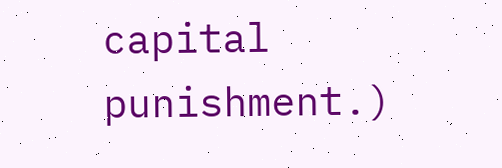capital punishment.)